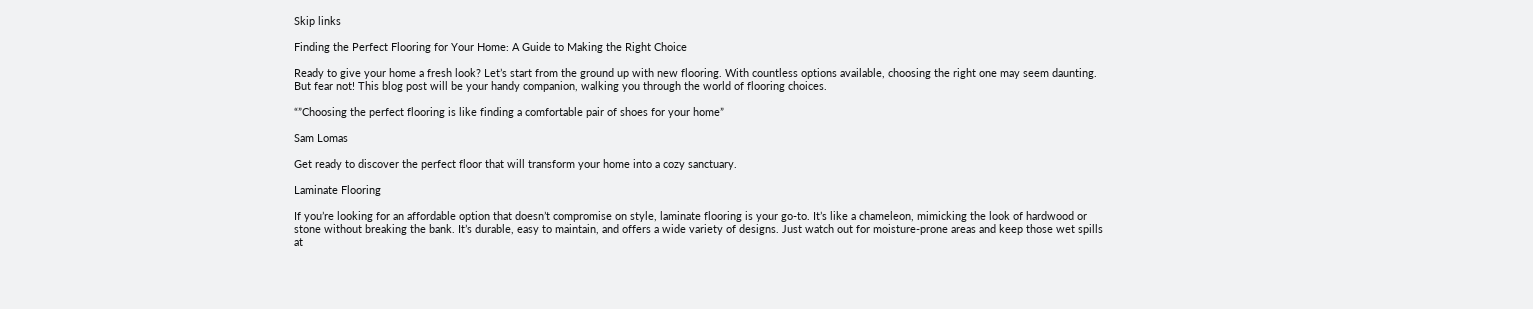Skip links

Finding the Perfect Flooring for Your Home: A Guide to Making the Right Choice

Ready to give your home a fresh look? Let’s start from the ground up with new flooring. With countless options available, choosing the right one may seem daunting. But fear not! This blog post will be your handy companion, walking you through the world of flooring choices.

“”Choosing the perfect flooring is like finding a comfortable pair of shoes for your home”

Sam Lomas

Get ready to discover the perfect floor that will transform your home into a cozy sanctuary.

Laminate Flooring

If you’re looking for an affordable option that doesn’t compromise on style, laminate flooring is your go-to. It’s like a chameleon, mimicking the look of hardwood or stone without breaking the bank. It’s durable, easy to maintain, and offers a wide variety of designs. Just watch out for moisture-prone areas and keep those wet spills at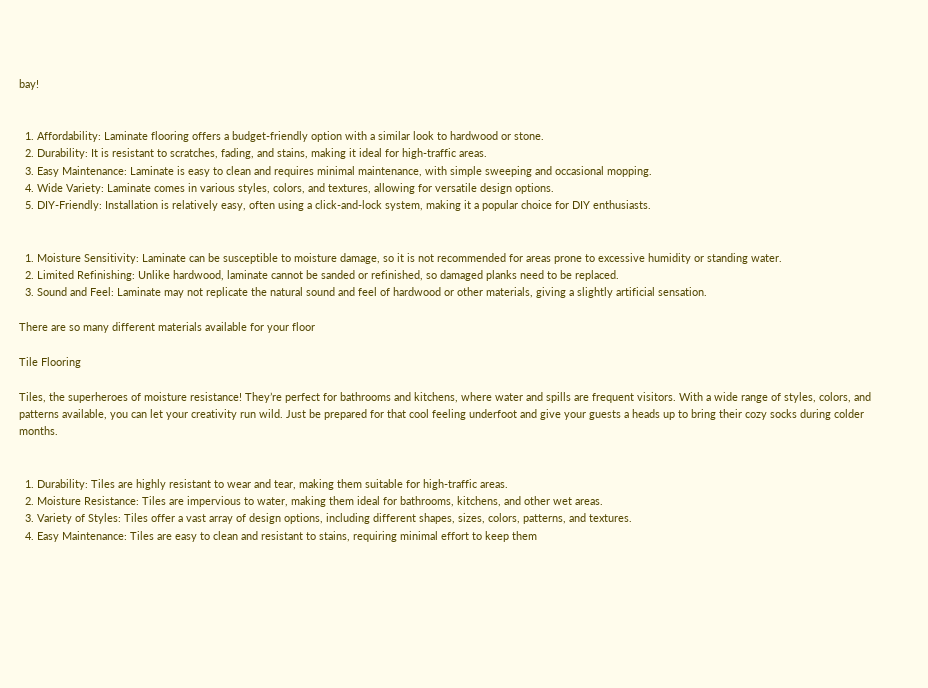bay!


  1. Affordability: Laminate flooring offers a budget-friendly option with a similar look to hardwood or stone.
  2. Durability: It is resistant to scratches, fading, and stains, making it ideal for high-traffic areas.
  3. Easy Maintenance: Laminate is easy to clean and requires minimal maintenance, with simple sweeping and occasional mopping.
  4. Wide Variety: Laminate comes in various styles, colors, and textures, allowing for versatile design options.
  5. DIY-Friendly: Installation is relatively easy, often using a click-and-lock system, making it a popular choice for DIY enthusiasts.


  1. Moisture Sensitivity: Laminate can be susceptible to moisture damage, so it is not recommended for areas prone to excessive humidity or standing water.
  2. Limited Refinishing: Unlike hardwood, laminate cannot be sanded or refinished, so damaged planks need to be replaced.
  3. Sound and Feel: Laminate may not replicate the natural sound and feel of hardwood or other materials, giving a slightly artificial sensation.

There are so many different materials available for your floor

Tile Flooring

Tiles, the superheroes of moisture resistance! They’re perfect for bathrooms and kitchens, where water and spills are frequent visitors. With a wide range of styles, colors, and patterns available, you can let your creativity run wild. Just be prepared for that cool feeling underfoot and give your guests a heads up to bring their cozy socks during colder months.


  1. Durability: Tiles are highly resistant to wear and tear, making them suitable for high-traffic areas.
  2. Moisture Resistance: Tiles are impervious to water, making them ideal for bathrooms, kitchens, and other wet areas.
  3. Variety of Styles: Tiles offer a vast array of design options, including different shapes, sizes, colors, patterns, and textures.
  4. Easy Maintenance: Tiles are easy to clean and resistant to stains, requiring minimal effort to keep them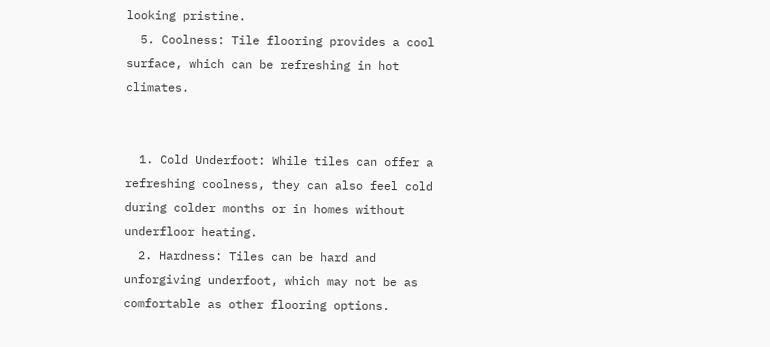looking pristine.
  5. Coolness: Tile flooring provides a cool surface, which can be refreshing in hot climates.


  1. Cold Underfoot: While tiles can offer a refreshing coolness, they can also feel cold during colder months or in homes without underfloor heating.
  2. Hardness: Tiles can be hard and unforgiving underfoot, which may not be as comfortable as other flooring options.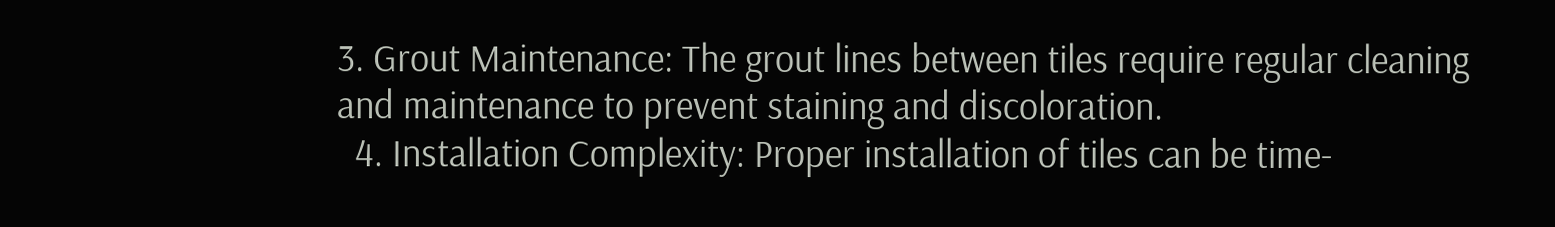3. Grout Maintenance: The grout lines between tiles require regular cleaning and maintenance to prevent staining and discoloration.
  4. Installation Complexity: Proper installation of tiles can be time-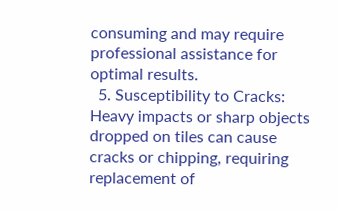consuming and may require professional assistance for optimal results.
  5. Susceptibility to Cracks: Heavy impacts or sharp objects dropped on tiles can cause cracks or chipping, requiring replacement of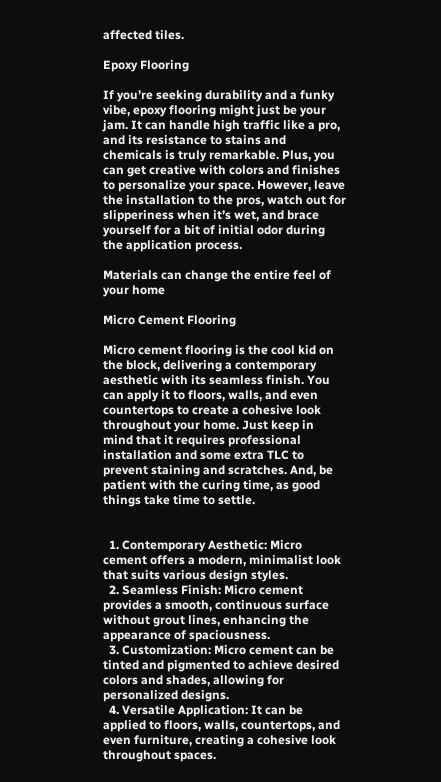affected tiles.

Epoxy Flooring

If you’re seeking durability and a funky vibe, epoxy flooring might just be your jam. It can handle high traffic like a pro, and its resistance to stains and chemicals is truly remarkable. Plus, you can get creative with colors and finishes to personalize your space. However, leave the installation to the pros, watch out for slipperiness when it’s wet, and brace yourself for a bit of initial odor during the application process.

Materials can change the entire feel of your home

Micro Cement Flooring

Micro cement flooring is the cool kid on the block, delivering a contemporary aesthetic with its seamless finish. You can apply it to floors, walls, and even countertops to create a cohesive look throughout your home. Just keep in mind that it requires professional installation and some extra TLC to prevent staining and scratches. And, be patient with the curing time, as good things take time to settle.


  1. Contemporary Aesthetic: Micro cement offers a modern, minimalist look that suits various design styles.
  2. Seamless Finish: Micro cement provides a smooth, continuous surface without grout lines, enhancing the appearance of spaciousness.
  3. Customization: Micro cement can be tinted and pigmented to achieve desired colors and shades, allowing for personalized designs.
  4. Versatile Application: It can be applied to floors, walls, countertops, and even furniture, creating a cohesive look throughout spaces.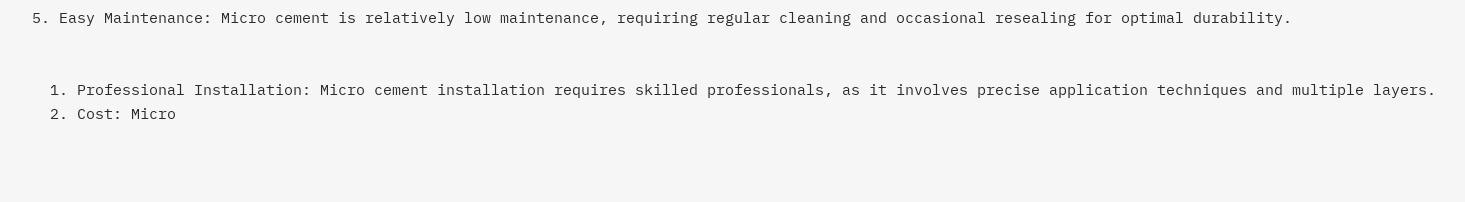5. Easy Maintenance: Micro cement is relatively low maintenance, requiring regular cleaning and occasional resealing for optimal durability.


  1. Professional Installation: Micro cement installation requires skilled professionals, as it involves precise application techniques and multiple layers.
  2. Cost: Micro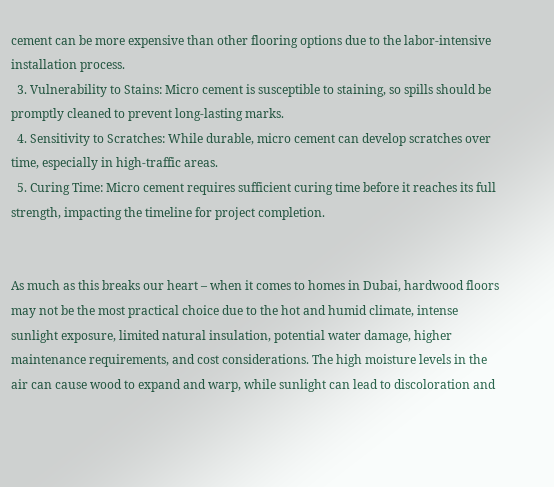cement can be more expensive than other flooring options due to the labor-intensive installation process.
  3. Vulnerability to Stains: Micro cement is susceptible to staining, so spills should be promptly cleaned to prevent long-lasting marks.
  4. Sensitivity to Scratches: While durable, micro cement can develop scratches over time, especially in high-traffic areas.
  5. Curing Time: Micro cement requires sufficient curing time before it reaches its full strength, impacting the timeline for project completion.


As much as this breaks our heart – when it comes to homes in Dubai, hardwood floors may not be the most practical choice due to the hot and humid climate, intense sunlight exposure, limited natural insulation, potential water damage, higher maintenance requirements, and cost considerations. The high moisture levels in the air can cause wood to expand and warp, while sunlight can lead to discoloration and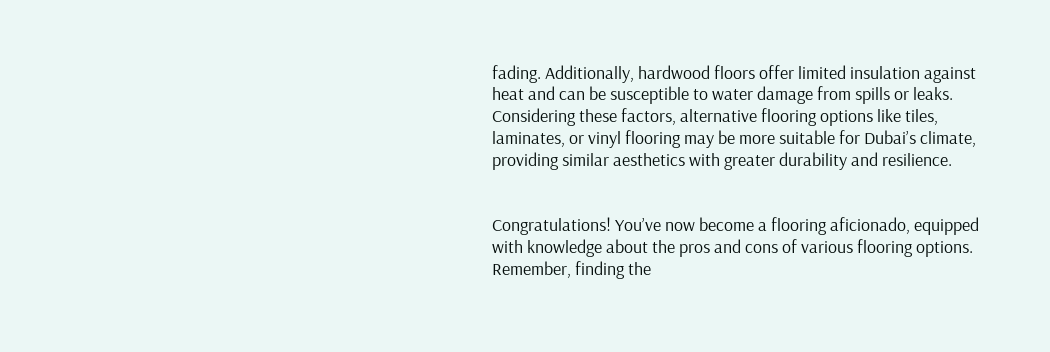fading. Additionally, hardwood floors offer limited insulation against heat and can be susceptible to water damage from spills or leaks. Considering these factors, alternative flooring options like tiles, laminates, or vinyl flooring may be more suitable for Dubai’s climate, providing similar aesthetics with greater durability and resilience.


Congratulations! You’ve now become a flooring aficionado, equipped with knowledge about the pros and cons of various flooring options. Remember, finding the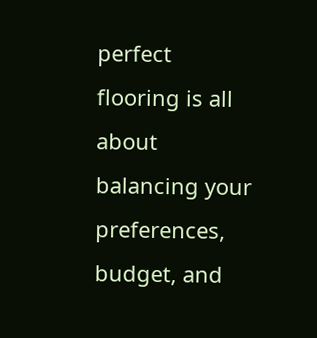perfect flooring is all about balancing your preferences, budget, and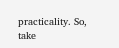practicality. So, take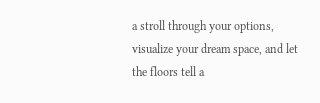a stroll through your options, visualize your dream space, and let the floors tell a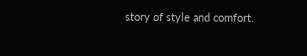story of style and comfort.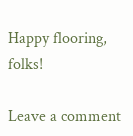Happy flooring, folks!

Leave a comment